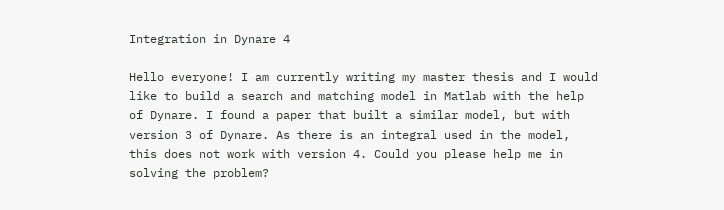Integration in Dynare 4

Hello everyone! I am currently writing my master thesis and I would like to build a search and matching model in Matlab with the help of Dynare. I found a paper that built a similar model, but with version 3 of Dynare. As there is an integral used in the model, this does not work with version 4. Could you please help me in solving the problem?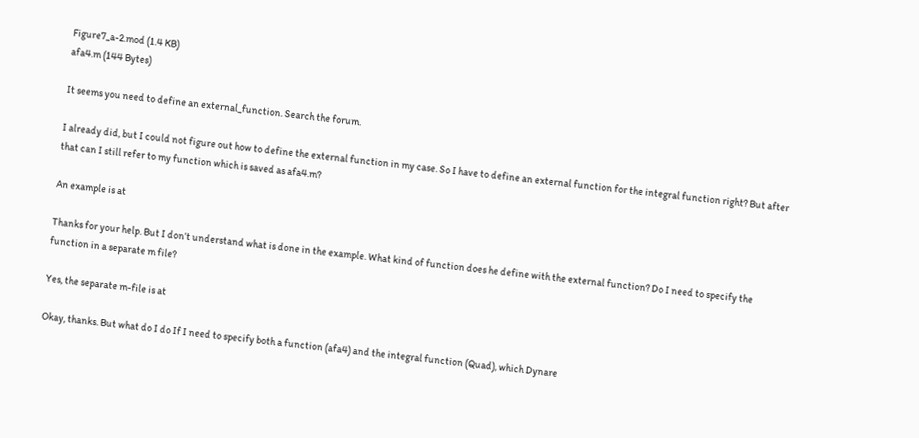Figure7_a-2.mod (1.4 KB)
afa4.m (144 Bytes)

It seems you need to define an external_function. Search the forum.

I already did, but I could not figure out how to define the external function in my case. So I have to define an external function for the integral function right? But after that can I still refer to my function which is saved as afa4.m?

An example is at

Thanks for your help. But I don’t understand what is done in the example. What kind of function does he define with the external function? Do I need to specify the function in a separate m file?

Yes, the separate m-file is at

Okay, thanks. But what do I do If I need to specify both a function (afa4) and the integral function (Quad), which Dynare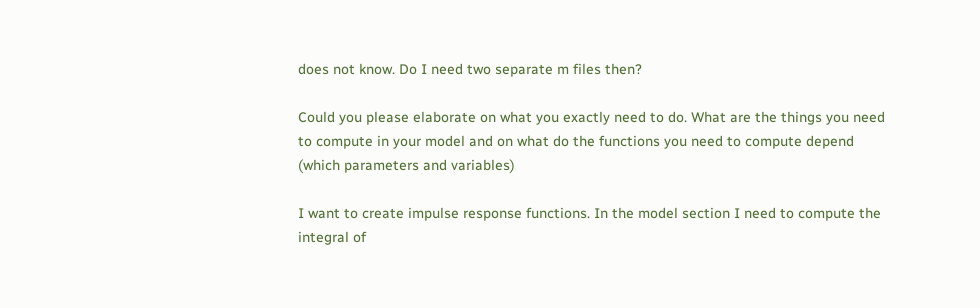does not know. Do I need two separate m files then?

Could you please elaborate on what you exactly need to do. What are the things you need to compute in your model and on what do the functions you need to compute depend (which parameters and variables)

I want to create impulse response functions. In the model section I need to compute the integral of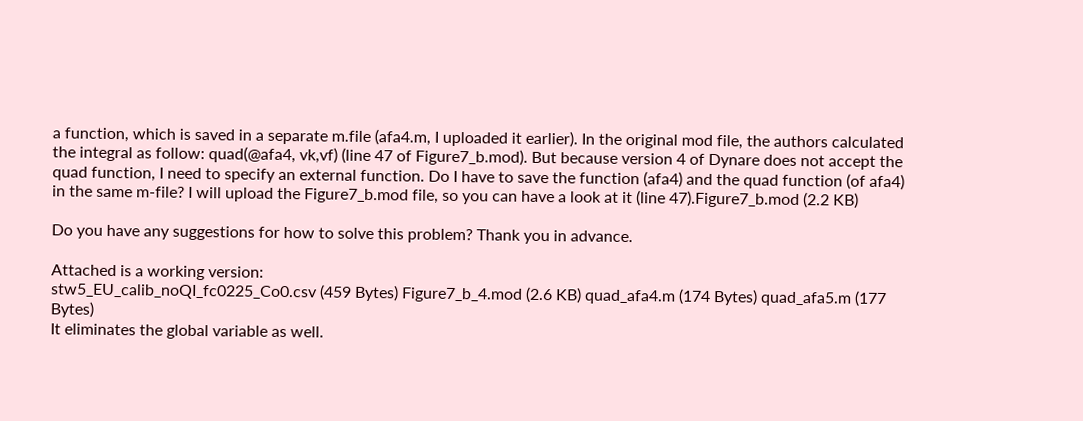a function, which is saved in a separate m.file (afa4.m, I uploaded it earlier). In the original mod file, the authors calculated the integral as follow: quad(@afa4, vk,vf) (line 47 of Figure7_b.mod). But because version 4 of Dynare does not accept the quad function, I need to specify an external function. Do I have to save the function (afa4) and the quad function (of afa4) in the same m-file? I will upload the Figure7_b.mod file, so you can have a look at it (line 47).Figure7_b.mod (2.2 KB)

Do you have any suggestions for how to solve this problem? Thank you in advance.

Attached is a working version:
stw5_EU_calib_noQI_fc0225_Co0.csv (459 Bytes) Figure7_b_4.mod (2.6 KB) quad_afa4.m (174 Bytes) quad_afa5.m (177 Bytes)
It eliminates the global variable as well.